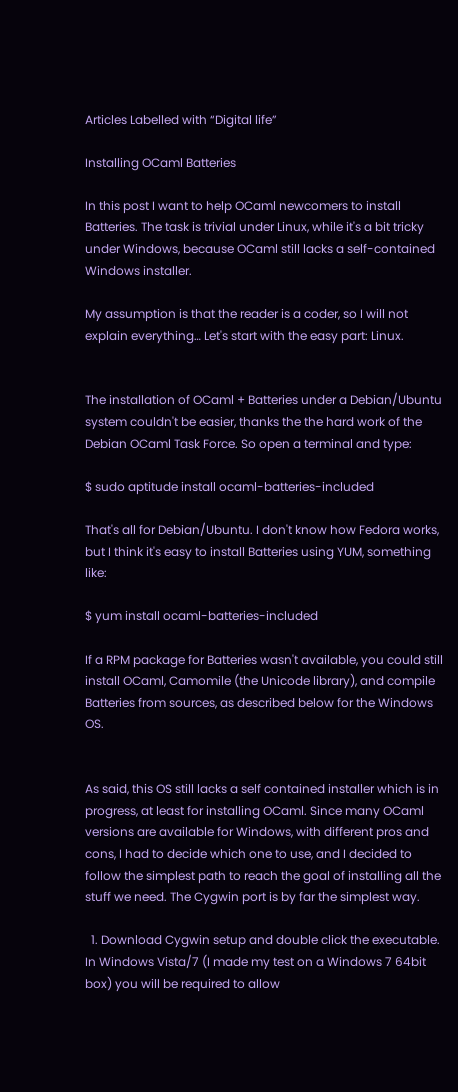Articles Labelled with “Digital life”

Installing OCaml Batteries

In this post I want to help OCaml newcomers to install Batteries. The task is trivial under Linux, while it's a bit tricky under Windows, because OCaml still lacks a self-contained Windows installer.

My assumption is that the reader is a coder, so I will not explain everything… Let's start with the easy part: Linux.


The installation of OCaml + Batteries under a Debian/Ubuntu system couldn't be easier, thanks the the hard work of the Debian OCaml Task Force. So open a terminal and type:

$ sudo aptitude install ocaml-batteries-included

That's all for Debian/Ubuntu. I don't know how Fedora works, but I think it's easy to install Batteries using YUM, something like:

$ yum install ocaml-batteries-included

If a RPM package for Batteries wasn't available, you could still install OCaml, Camomile (the Unicode library), and compile Batteries from sources, as described below for the Windows OS.


As said, this OS still lacks a self contained installer which is in progress, at least for installing OCaml. Since many OCaml versions are available for Windows, with different pros and cons, I had to decide which one to use, and I decided to follow the simplest path to reach the goal of installing all the stuff we need. The Cygwin port is by far the simplest way.

  1. Download Cygwin setup and double click the executable. In Windows Vista/7 (I made my test on a Windows 7 64bit box) you will be required to allow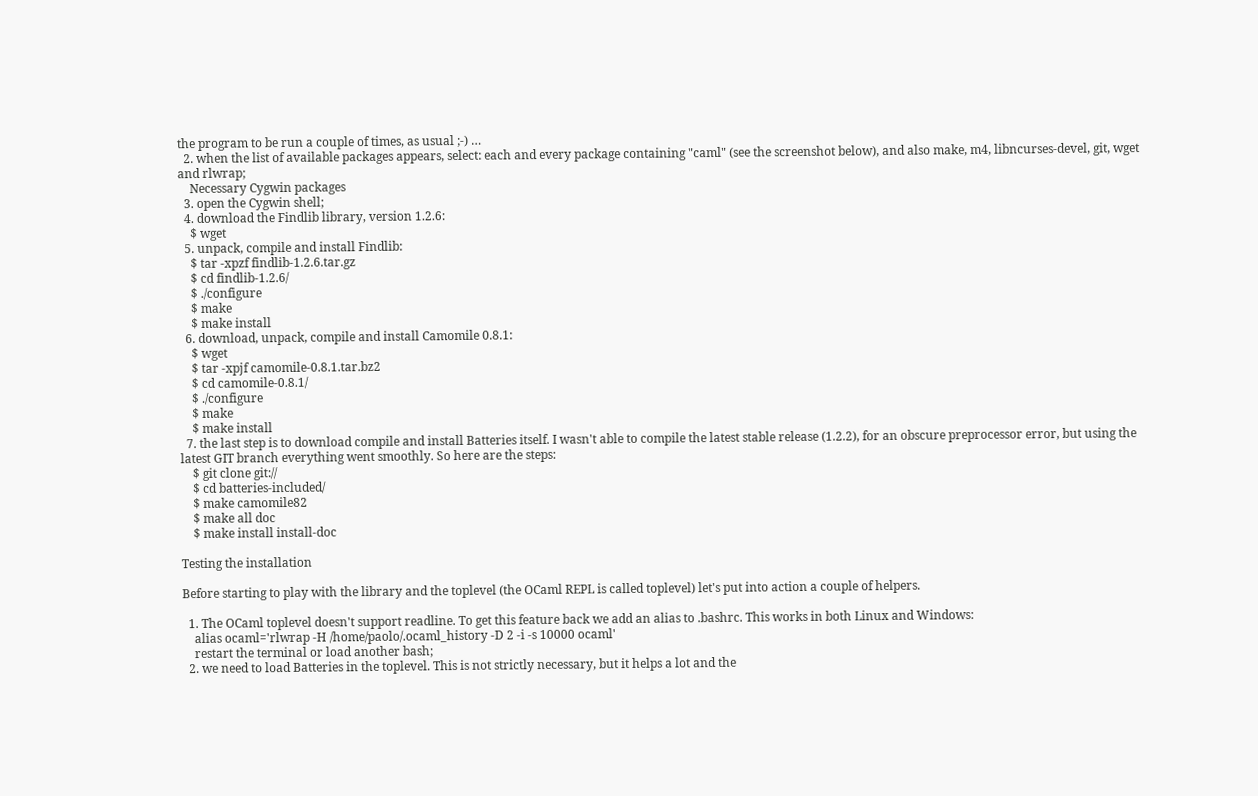the program to be run a couple of times, as usual ;-) …
  2. when the list of available packages appears, select: each and every package containing "caml" (see the screenshot below), and also make, m4, libncurses-devel, git, wget and rlwrap;
    Necessary Cygwin packages
  3. open the Cygwin shell;
  4. download the Findlib library, version 1.2.6:
    $ wget
  5. unpack, compile and install Findlib:
    $ tar -xpzf findlib-1.2.6.tar.gz
    $ cd findlib-1.2.6/
    $ ./configure
    $ make
    $ make install
  6. download, unpack, compile and install Camomile 0.8.1:
    $ wget
    $ tar -xpjf camomile-0.8.1.tar.bz2
    $ cd camomile-0.8.1/
    $ ./configure
    $ make
    $ make install
  7. the last step is to download compile and install Batteries itself. I wasn't able to compile the latest stable release (1.2.2), for an obscure preprocessor error, but using the latest GIT branch everything went smoothly. So here are the steps:
    $ git clone git://
    $ cd batteries-included/
    $ make camomile82
    $ make all doc
    $ make install install-doc

Testing the installation

Before starting to play with the library and the toplevel (the OCaml REPL is called toplevel) let's put into action a couple of helpers.

  1. The OCaml toplevel doesn't support readline. To get this feature back we add an alias to .bashrc. This works in both Linux and Windows:
    alias ocaml='rlwrap -H /home/paolo/.ocaml_history -D 2 -i -s 10000 ocaml'
    restart the terminal or load another bash;
  2. we need to load Batteries in the toplevel. This is not strictly necessary, but it helps a lot and the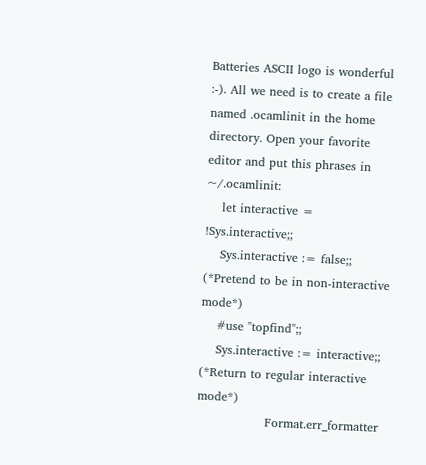Batteries ASCII logo is wonderful :-). All we need is to create a file named .ocamlinit in the home directory. Open your favorite editor and put this phrases in ~/.ocamlinit:
    let interactive = !Sys.interactive;;
    Sys.interactive := false;; (*Pretend to be in non-interactive mode*)
    #use "topfind";;
    Sys.interactive := interactive;; (*Return to regular interactive mode*)
                 Format.err_formatter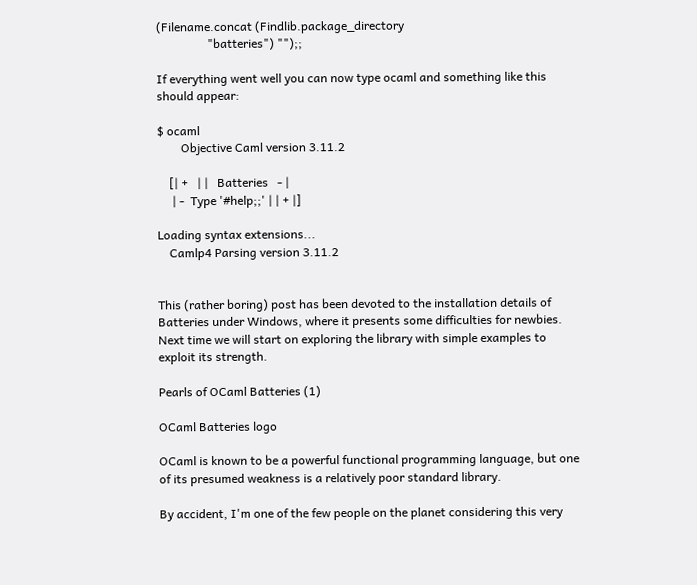(Filename.concat (Findlib.package_directory
                 "batteries") "");;

If everything went well you can now type ocaml and something like this should appear:

$ ocaml
        Objective Caml version 3.11.2

    [| +   | |   Batteries   - |
     | -  Type '#help;;' | | + |]

Loading syntax extensions...
    Camlp4 Parsing version 3.11.2


This (rather boring) post has been devoted to the installation details of Batteries under Windows, where it presents some difficulties for newbies. Next time we will start on exploring the library with simple examples to exploit its strength.

Pearls of OCaml Batteries (1)

OCaml Batteries logo

OCaml is known to be a powerful functional programming language, but one of its presumed weakness is a relatively poor standard library.

By accident, I'm one of the few people on the planet considering this very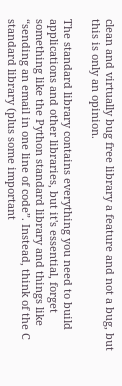clean and virtually bug free library a feature and not a bug, but this is only an opinion.

The standard library contains everything you need to build applications and other libraries, but it's essential, forget something like the Python standard library and things like “sending an email in one line of code”. Instead, think of the C standard library (plus some important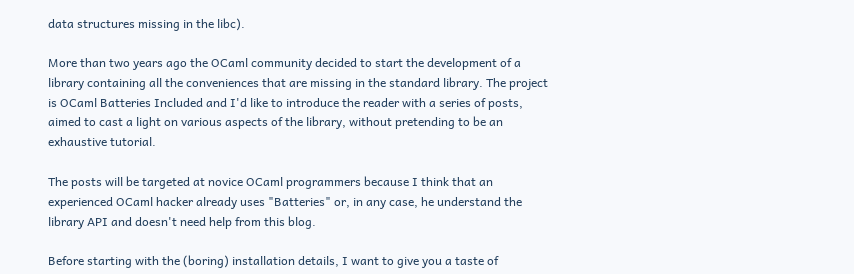data structures missing in the libc).

More than two years ago the OCaml community decided to start the development of a library containing all the conveniences that are missing in the standard library. The project is OCaml Batteries Included and I'd like to introduce the reader with a series of posts, aimed to cast a light on various aspects of the library, without pretending to be an exhaustive tutorial.

The posts will be targeted at novice OCaml programmers because I think that an experienced OCaml hacker already uses "Batteries" or, in any case, he understand the library API and doesn't need help from this blog.

Before starting with the (boring) installation details, I want to give you a taste of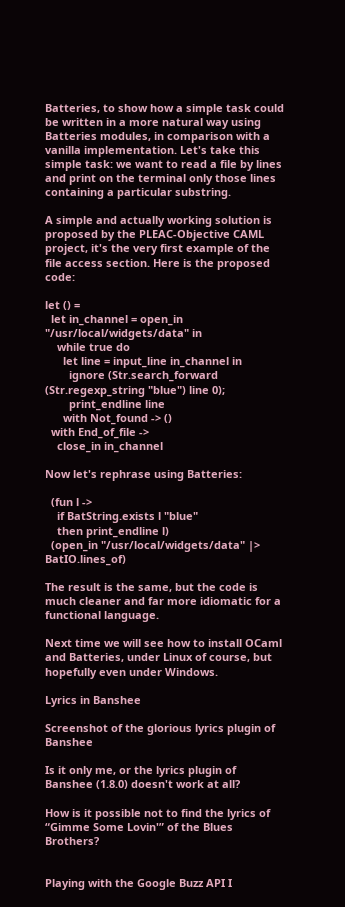Batteries, to show how a simple task could be written in a more natural way using Batteries modules, in comparison with a vanilla implementation. Let's take this simple task: we want to read a file by lines and print on the terminal only those lines containing a particular substring.

A simple and actually working solution is proposed by the PLEAC-Objective CAML project, it's the very first example of the file access section. Here is the proposed code:

let () =
  let in_channel = open_in "/usr/local/widgets/data" in
    while true do
      let line = input_line in_channel in
        ignore (Str.search_forward (Str.regexp_string "blue") line 0);
        print_endline line
      with Not_found -> ()
  with End_of_file ->
    close_in in_channel

Now let's rephrase using Batteries:

  (fun l ->
    if BatString.exists l "blue"
    then print_endline l)
  (open_in "/usr/local/widgets/data" |> BatIO.lines_of)

The result is the same, but the code is much cleaner and far more idiomatic for a functional language.

Next time we will see how to install OCaml and Batteries, under Linux of course, but hopefully even under Windows.

Lyrics in Banshee

Screenshot of the glorious lyrics plugin of Banshee

Is it only me, or the lyrics plugin of Banshee (1.8.0) doesn't work at all?

How is it possible not to find the lyrics of “Gimme Some Lovin'” of the Blues Brothers?


Playing with the Google Buzz API I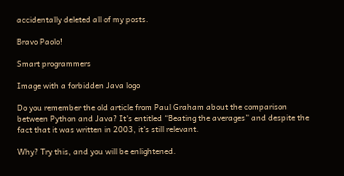accidentally deleted all of my posts.

Bravo Paolo!

Smart programmers

Image with a forbidden Java logo

Do you remember the old article from Paul Graham about the comparison between Python and Java? It's entitled “Beating the averages” and despite the fact that it was written in 2003, it's still relevant.

Why? Try this, and you will be enlightened.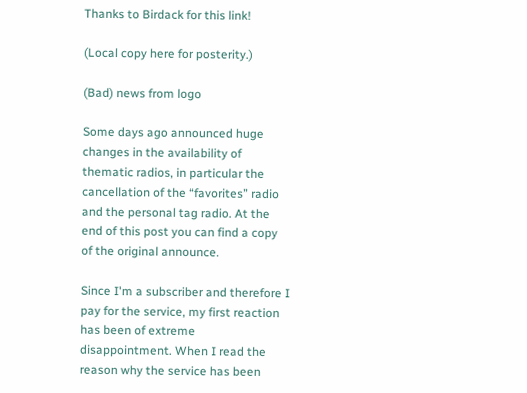Thanks to Birdack for this link!

(Local copy here for posterity.)

(Bad) news from logo

Some days ago announced huge changes in the availability of thematic radios, in particular the cancellation of the “favorites” radio and the personal tag radio. At the end of this post you can find a copy of the original announce.

Since I'm a subscriber and therefore I pay for the service, my first reaction has been of extreme disappointment. When I read the reason why the service has been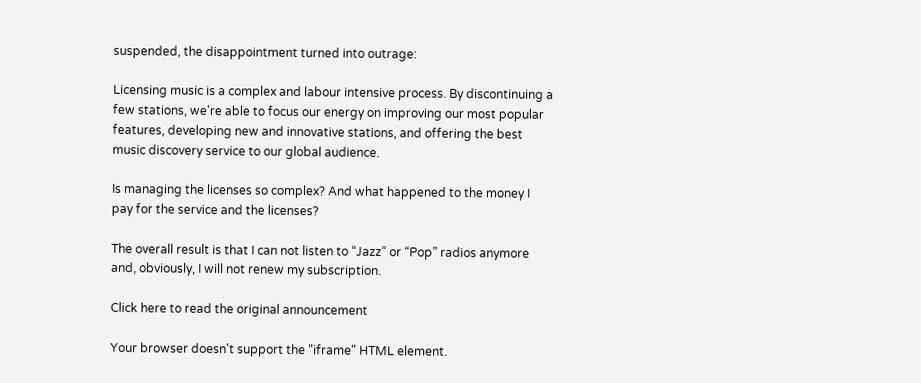suspended, the disappointment turned into outrage:

Licensing music is a complex and labour intensive process. By discontinuing a few stations, we're able to focus our energy on improving our most popular features, developing new and innovative stations, and offering the best music discovery service to our global audience.

Is managing the licenses so complex? And what happened to the money I pay for the service and the licenses?

The overall result is that I can not listen to “Jazz” or “Pop” radios anymore and, obviously, I will not renew my subscription.

Click here to read the original announcement

Your browser doesn't support the "iframe" HTML element.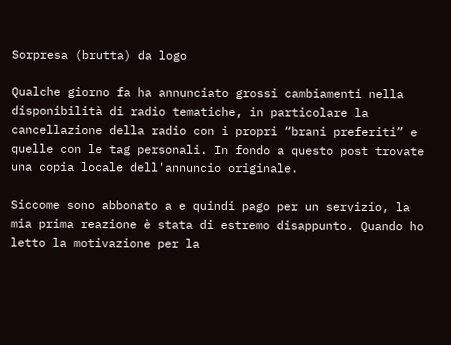Sorpresa (brutta) da logo

Qualche giorno fa ha annunciato grossi cambiamenti nella disponibilità di radio tematiche, in particolare la cancellazione della radio con i propri “brani preferiti” e quelle con le tag personali. In fondo a questo post trovate una copia locale dell'annuncio originale.

Siccome sono abbonato a e quindi pago per un servizio, la mia prima reazione è stata di estremo disappunto. Quando ho letto la motivazione per la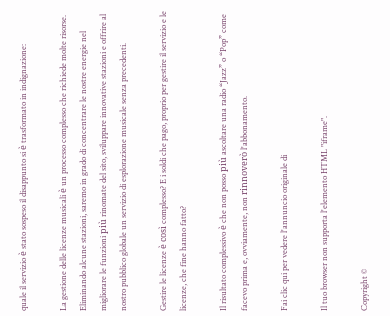quale il servizio è stato sospeso il disappunto si è trasformato in indignazione:

La gestione delle licenze musicali è un processo complesso che richiede molte risorse. Eliminando alcune stazioni, saremo in grado di concentrare le nostre energie nel migliorare le funzioni più rinomate del sito, sviluppare innovative stazioni e offrire al nostro pubblico globale un servizio di esplorazione musicale senza precedenti.

Gestire le licenze è così complesso? E i soldi che pago, proprio per gestire il servizio e le licenze, che fine hanno fatto?

Il risultato complessivo è che non posso più ascoltare una radio “Jazz” o “Pop” come facevo prima e, ovviamente, non rinnoverò l'abbonamento.

Fai clic qui per vedere l'annuncio originale di

Il tuo browser non supporta l'elemento HTML "iframe".

Copyright ©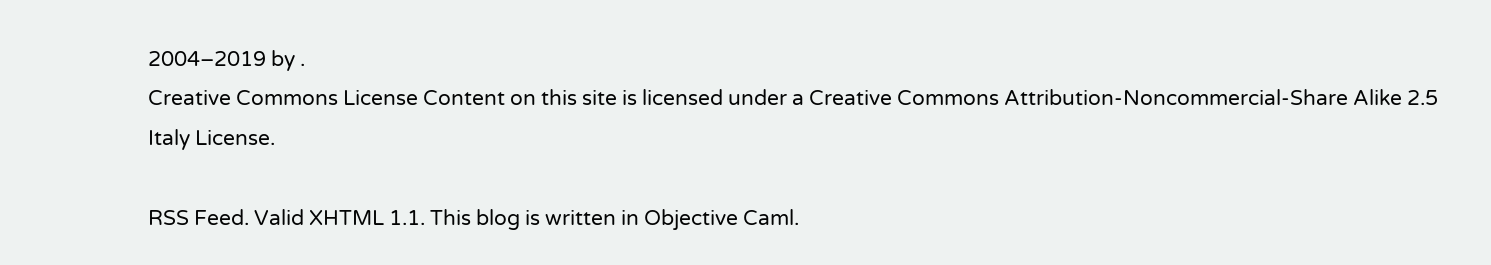2004–2019 by .
Creative Commons License Content on this site is licensed under a Creative Commons Attribution-Noncommercial-Share Alike 2.5 Italy License.

RSS Feed. Valid XHTML 1.1. This blog is written in Objective Caml.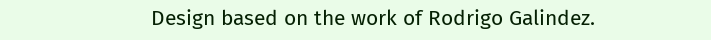Design based on the work of Rodrigo Galindez.